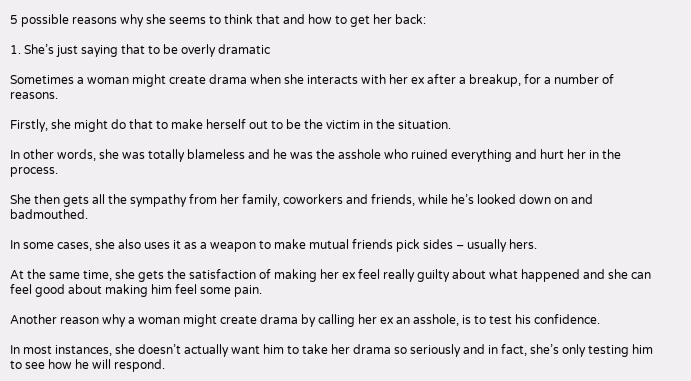5 possible reasons why she seems to think that and how to get her back:

1. She’s just saying that to be overly dramatic

Sometimes a woman might create drama when she interacts with her ex after a breakup, for a number of reasons.

Firstly, she might do that to make herself out to be the victim in the situation.

In other words, she was totally blameless and he was the asshole who ruined everything and hurt her in the process.

She then gets all the sympathy from her family, coworkers and friends, while he’s looked down on and badmouthed.

In some cases, she also uses it as a weapon to make mutual friends pick sides – usually hers.

At the same time, she gets the satisfaction of making her ex feel really guilty about what happened and she can feel good about making him feel some pain.

Another reason why a woman might create drama by calling her ex an asshole, is to test his confidence.

In most instances, she doesn’t actually want him to take her drama so seriously and in fact, she’s only testing him to see how he will respond.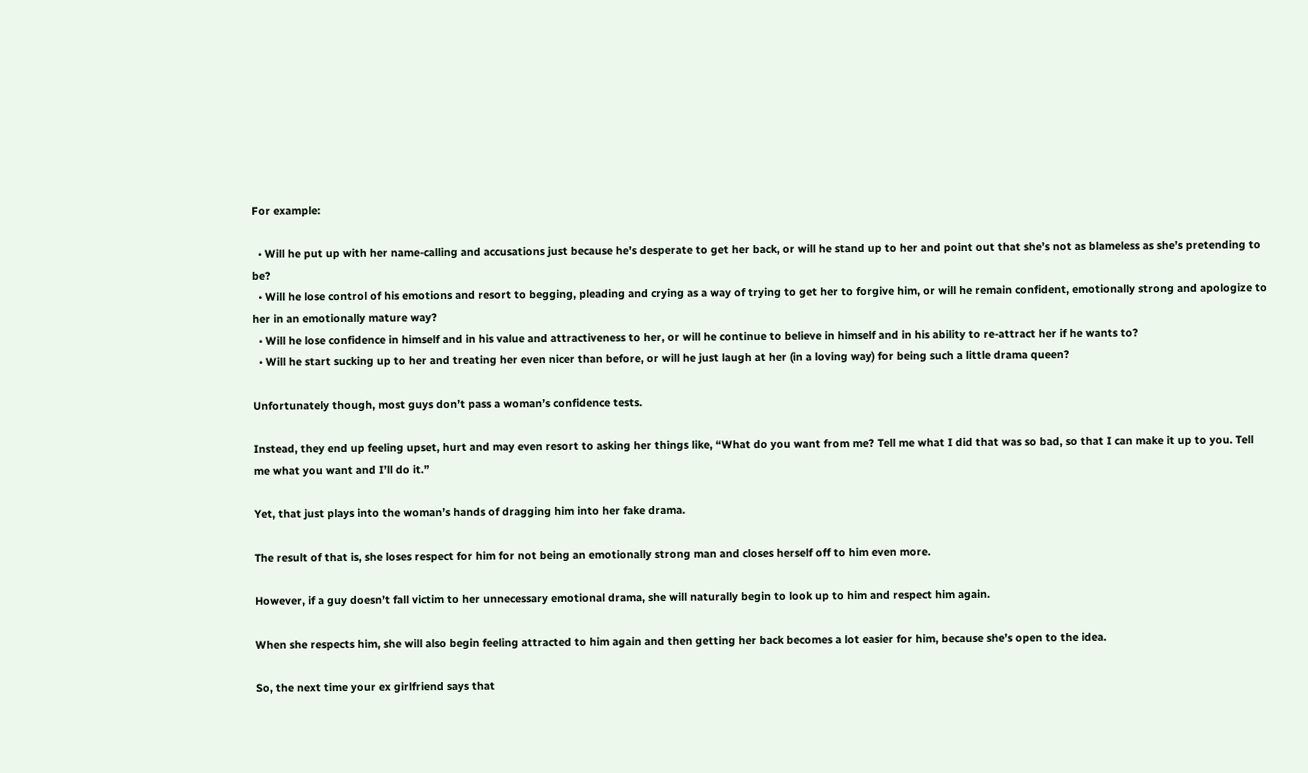For example:

  • Will he put up with her name-calling and accusations just because he’s desperate to get her back, or will he stand up to her and point out that she’s not as blameless as she’s pretending to be?
  • Will he lose control of his emotions and resort to begging, pleading and crying as a way of trying to get her to forgive him, or will he remain confident, emotionally strong and apologize to her in an emotionally mature way?
  • Will he lose confidence in himself and in his value and attractiveness to her, or will he continue to believe in himself and in his ability to re-attract her if he wants to?
  • Will he start sucking up to her and treating her even nicer than before, or will he just laugh at her (in a loving way) for being such a little drama queen?

Unfortunately though, most guys don’t pass a woman’s confidence tests.

Instead, they end up feeling upset, hurt and may even resort to asking her things like, “What do you want from me? Tell me what I did that was so bad, so that I can make it up to you. Tell me what you want and I’ll do it.”

Yet, that just plays into the woman’s hands of dragging him into her fake drama.

The result of that is, she loses respect for him for not being an emotionally strong man and closes herself off to him even more.

However, if a guy doesn’t fall victim to her unnecessary emotional drama, she will naturally begin to look up to him and respect him again.

When she respects him, she will also begin feeling attracted to him again and then getting her back becomes a lot easier for him, because she’s open to the idea.

So, the next time your ex girlfriend says that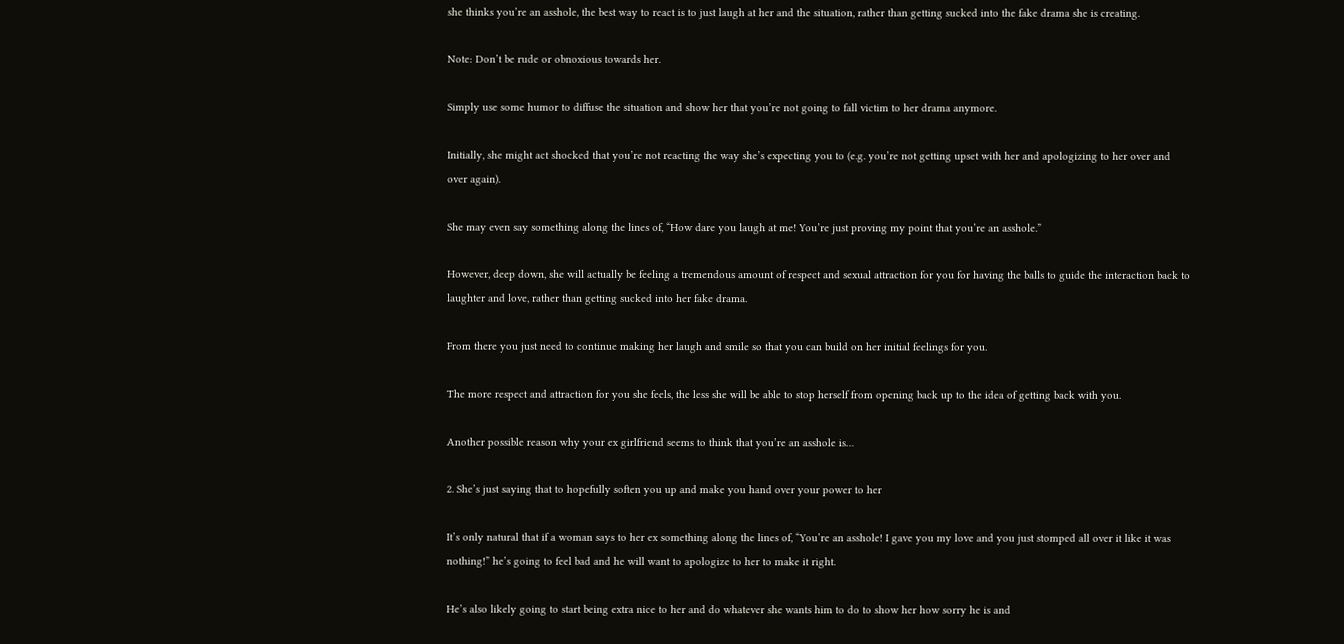she thinks you’re an asshole, the best way to react is to just laugh at her and the situation, rather than getting sucked into the fake drama she is creating.

Note: Don’t be rude or obnoxious towards her.

Simply use some humor to diffuse the situation and show her that you’re not going to fall victim to her drama anymore.

Initially, she might act shocked that you’re not reacting the way she’s expecting you to (e.g. you’re not getting upset with her and apologizing to her over and over again).

She may even say something along the lines of, “How dare you laugh at me! You’re just proving my point that you’re an asshole.”

However, deep down, she will actually be feeling a tremendous amount of respect and sexual attraction for you for having the balls to guide the interaction back to laughter and love, rather than getting sucked into her fake drama.

From there you just need to continue making her laugh and smile so that you can build on her initial feelings for you.

The more respect and attraction for you she feels, the less she will be able to stop herself from opening back up to the idea of getting back with you.

Another possible reason why your ex girlfriend seems to think that you’re an asshole is…

2. She’s just saying that to hopefully soften you up and make you hand over your power to her

It’s only natural that if a woman says to her ex something along the lines of, “You’re an asshole! I gave you my love and you just stomped all over it like it was nothing!” he’s going to feel bad and he will want to apologize to her to make it right.

He’s also likely going to start being extra nice to her and do whatever she wants him to do to show her how sorry he is and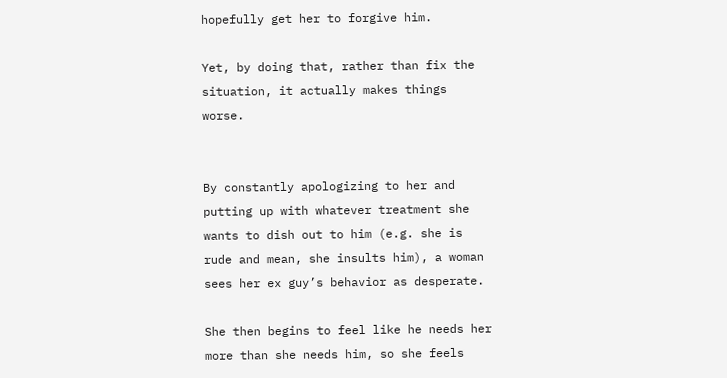hopefully get her to forgive him.

Yet, by doing that, rather than fix the situation, it actually makes things worse.


By constantly apologizing to her and putting up with whatever treatment she wants to dish out to him (e.g. she is rude and mean, she insults him), a woman sees her ex guy’s behavior as desperate.

She then begins to feel like he needs her more than she needs him, so she feels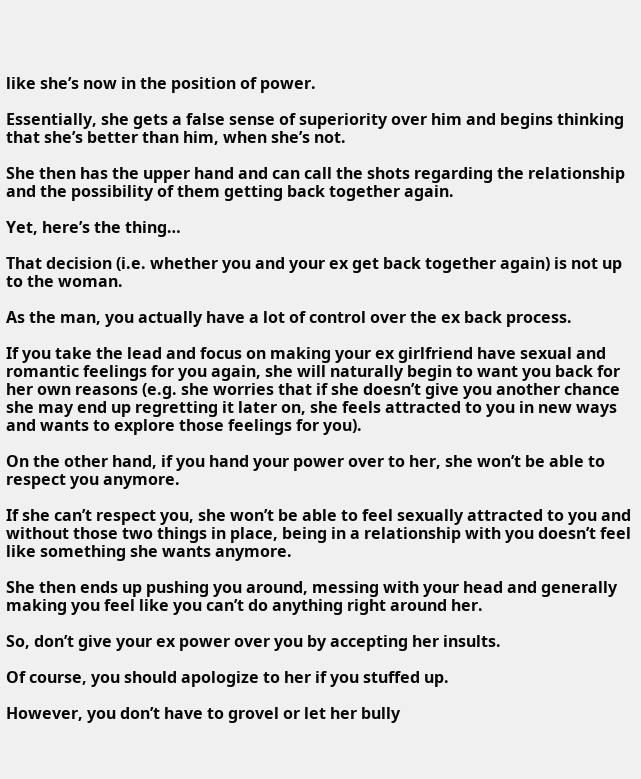like she’s now in the position of power.

Essentially, she gets a false sense of superiority over him and begins thinking that she’s better than him, when she’s not.

She then has the upper hand and can call the shots regarding the relationship and the possibility of them getting back together again.

Yet, here’s the thing…

That decision (i.e. whether you and your ex get back together again) is not up to the woman.

As the man, you actually have a lot of control over the ex back process.

If you take the lead and focus on making your ex girlfriend have sexual and romantic feelings for you again, she will naturally begin to want you back for her own reasons (e.g. she worries that if she doesn’t give you another chance she may end up regretting it later on, she feels attracted to you in new ways and wants to explore those feelings for you).

On the other hand, if you hand your power over to her, she won’t be able to respect you anymore.

If she can’t respect you, she won’t be able to feel sexually attracted to you and without those two things in place, being in a relationship with you doesn’t feel like something she wants anymore.

She then ends up pushing you around, messing with your head and generally making you feel like you can’t do anything right around her.

So, don’t give your ex power over you by accepting her insults.

Of course, you should apologize to her if you stuffed up.

However, you don’t have to grovel or let her bully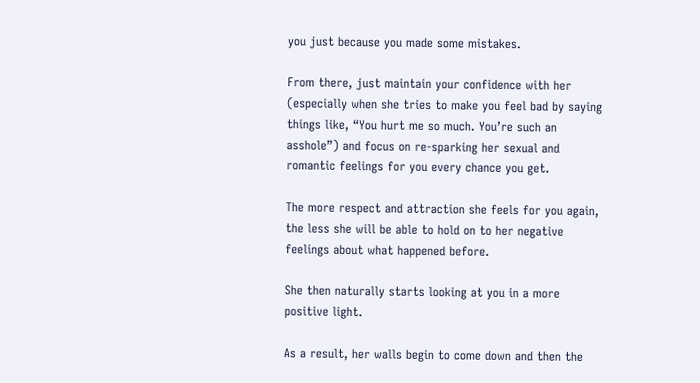you just because you made some mistakes.

From there, just maintain your confidence with her (especially when she tries to make you feel bad by saying things like, “You hurt me so much. You’re such an asshole”) and focus on re-sparking her sexual and romantic feelings for you every chance you get.

The more respect and attraction she feels for you again, the less she will be able to hold on to her negative feelings about what happened before.

She then naturally starts looking at you in a more positive light.

As a result, her walls begin to come down and then the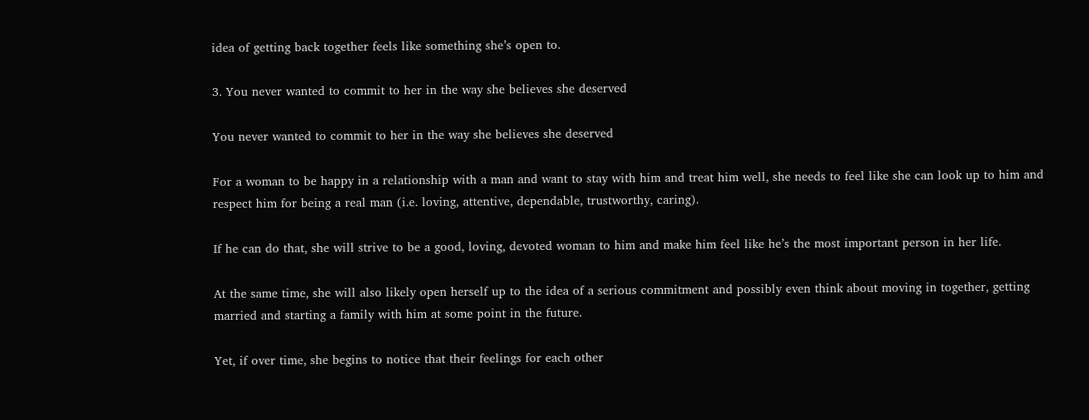idea of getting back together feels like something she’s open to.

3. You never wanted to commit to her in the way she believes she deserved

You never wanted to commit to her in the way she believes she deserved

For a woman to be happy in a relationship with a man and want to stay with him and treat him well, she needs to feel like she can look up to him and respect him for being a real man (i.e. loving, attentive, dependable, trustworthy, caring).

If he can do that, she will strive to be a good, loving, devoted woman to him and make him feel like he’s the most important person in her life.

At the same time, she will also likely open herself up to the idea of a serious commitment and possibly even think about moving in together, getting married and starting a family with him at some point in the future.

Yet, if over time, she begins to notice that their feelings for each other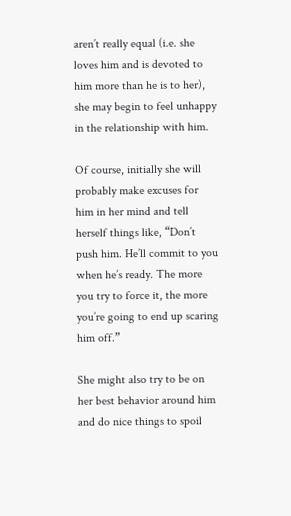aren’t really equal (i.e. she loves him and is devoted to him more than he is to her), she may begin to feel unhappy in the relationship with him.

Of course, initially she will probably make excuses for him in her mind and tell herself things like, “Don’t push him. He’ll commit to you when he’s ready. The more you try to force it, the more you’re going to end up scaring him off.”

She might also try to be on her best behavior around him and do nice things to spoil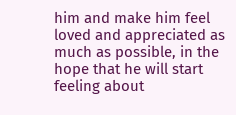him and make him feel loved and appreciated as much as possible, in the hope that he will start feeling about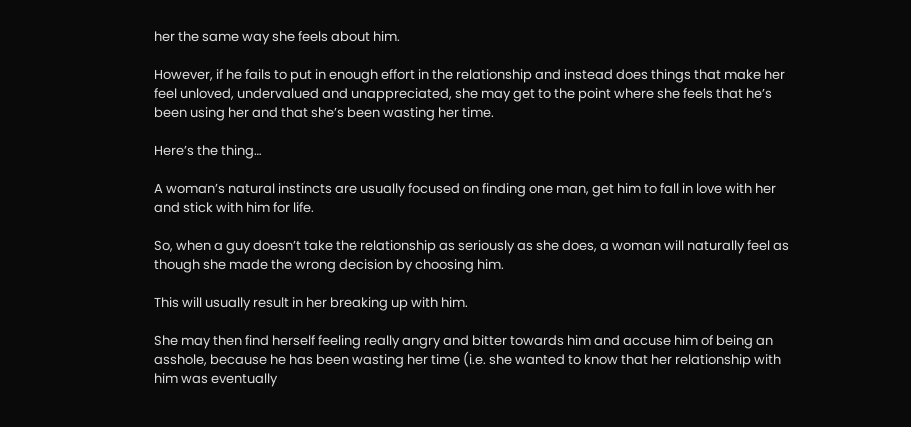her the same way she feels about him.

However, if he fails to put in enough effort in the relationship and instead does things that make her feel unloved, undervalued and unappreciated, she may get to the point where she feels that he’s been using her and that she’s been wasting her time.

Here’s the thing…

A woman’s natural instincts are usually focused on finding one man, get him to fall in love with her and stick with him for life.

So, when a guy doesn’t take the relationship as seriously as she does, a woman will naturally feel as though she made the wrong decision by choosing him.

This will usually result in her breaking up with him.

She may then find herself feeling really angry and bitter towards him and accuse him of being an asshole, because he has been wasting her time (i.e. she wanted to know that her relationship with him was eventually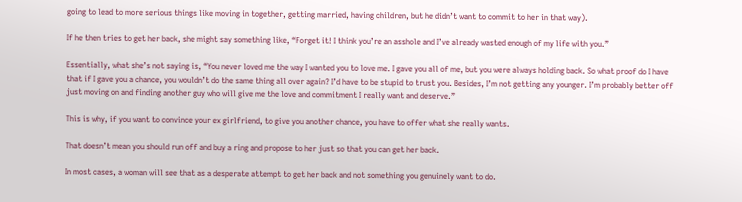going to lead to more serious things like moving in together, getting married, having children, but he didn’t want to commit to her in that way).

If he then tries to get her back, she might say something like, “Forget it! I think you’re an asshole and I’ve already wasted enough of my life with you.”

Essentially, what she’s not saying is, “You never loved me the way I wanted you to love me. I gave you all of me, but you were always holding back. So what proof do I have that if I gave you a chance, you wouldn’t do the same thing all over again? I’d have to be stupid to trust you. Besides, I’m not getting any younger. I’m probably better off just moving on and finding another guy who will give me the love and commitment I really want and deserve.”

This is why, if you want to convince your ex girlfriend, to give you another chance, you have to offer what she really wants.

That doesn’t mean you should run off and buy a ring and propose to her just so that you can get her back.

In most cases, a woman will see that as a desperate attempt to get her back and not something you genuinely want to do.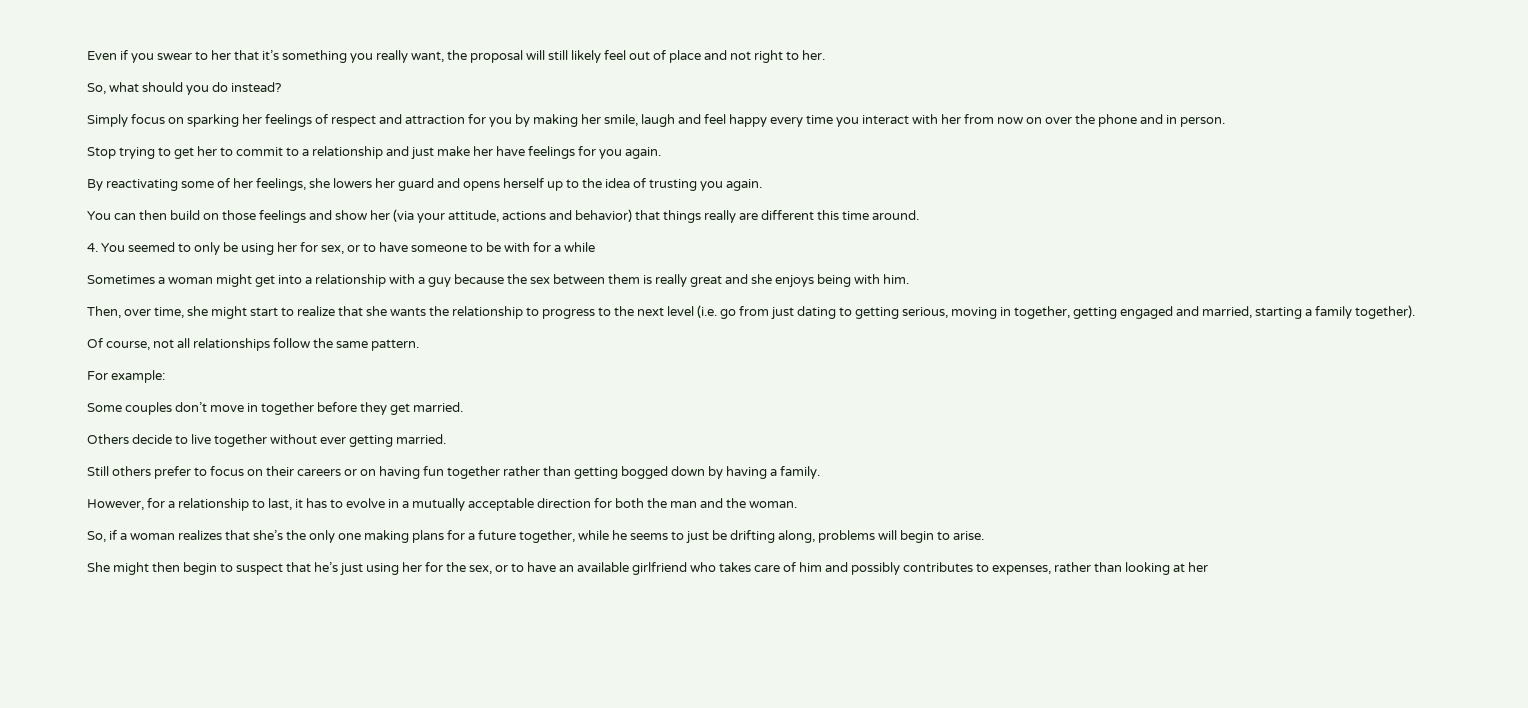Even if you swear to her that it’s something you really want, the proposal will still likely feel out of place and not right to her.

So, what should you do instead?

Simply focus on sparking her feelings of respect and attraction for you by making her smile, laugh and feel happy every time you interact with her from now on over the phone and in person.

Stop trying to get her to commit to a relationship and just make her have feelings for you again.

By reactivating some of her feelings, she lowers her guard and opens herself up to the idea of trusting you again.

You can then build on those feelings and show her (via your attitude, actions and behavior) that things really are different this time around.

4. You seemed to only be using her for sex, or to have someone to be with for a while

Sometimes a woman might get into a relationship with a guy because the sex between them is really great and she enjoys being with him.

Then, over time, she might start to realize that she wants the relationship to progress to the next level (i.e. go from just dating to getting serious, moving in together, getting engaged and married, starting a family together).

Of course, not all relationships follow the same pattern.

For example:

Some couples don’t move in together before they get married.

Others decide to live together without ever getting married.

Still others prefer to focus on their careers or on having fun together rather than getting bogged down by having a family.

However, for a relationship to last, it has to evolve in a mutually acceptable direction for both the man and the woman.

So, if a woman realizes that she’s the only one making plans for a future together, while he seems to just be drifting along, problems will begin to arise.

She might then begin to suspect that he’s just using her for the sex, or to have an available girlfriend who takes care of him and possibly contributes to expenses, rather than looking at her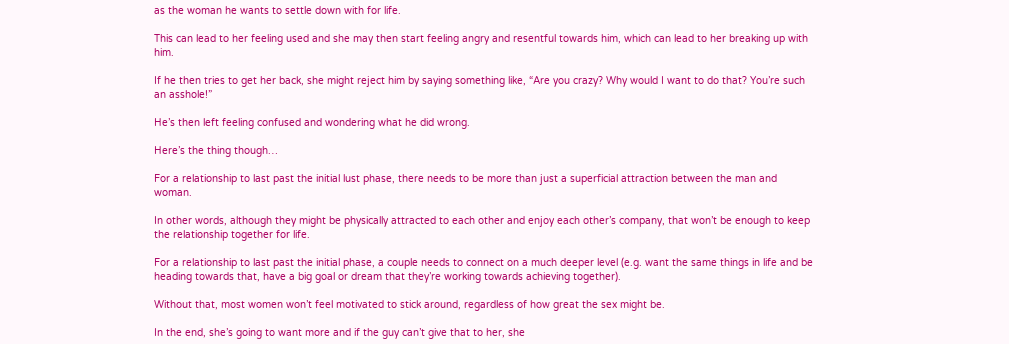as the woman he wants to settle down with for life.

This can lead to her feeling used and she may then start feeling angry and resentful towards him, which can lead to her breaking up with him.

If he then tries to get her back, she might reject him by saying something like, “Are you crazy? Why would I want to do that? You’re such an asshole!”

He’s then left feeling confused and wondering what he did wrong.

Here’s the thing though…

For a relationship to last past the initial lust phase, there needs to be more than just a superficial attraction between the man and woman.

In other words, although they might be physically attracted to each other and enjoy each other’s company, that won’t be enough to keep the relationship together for life.

For a relationship to last past the initial phase, a couple needs to connect on a much deeper level (e.g. want the same things in life and be heading towards that, have a big goal or dream that they’re working towards achieving together).

Without that, most women won’t feel motivated to stick around, regardless of how great the sex might be.

In the end, she’s going to want more and if the guy can’t give that to her, she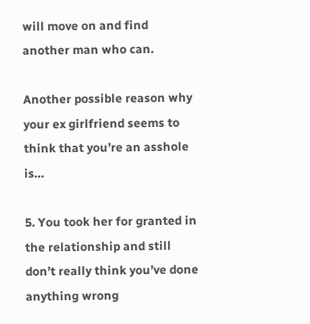will move on and find another man who can.

Another possible reason why your ex girlfriend seems to think that you’re an asshole is…

5. You took her for granted in the relationship and still don’t really think you’ve done anything wrong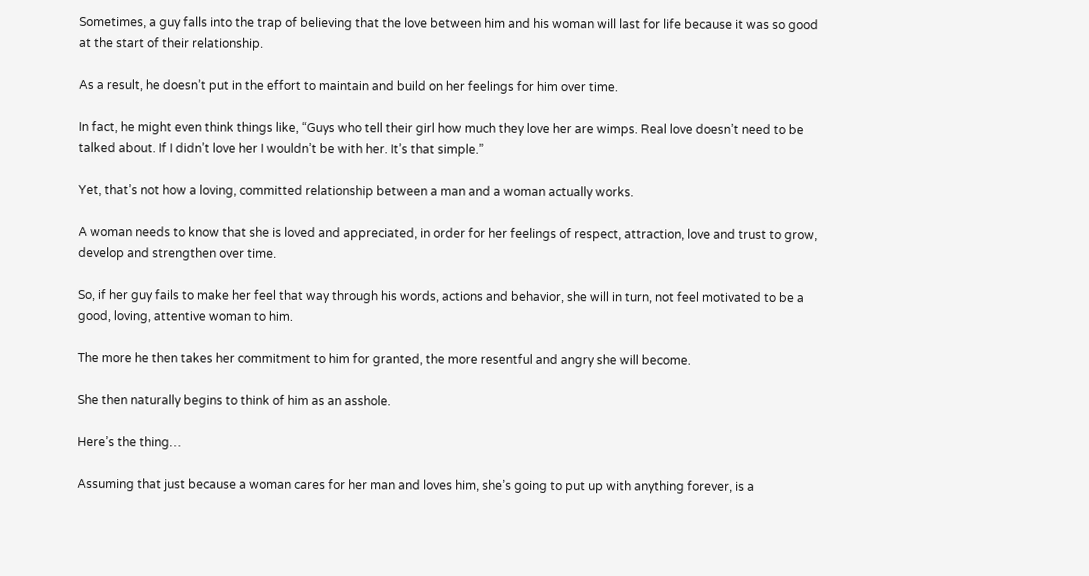Sometimes, a guy falls into the trap of believing that the love between him and his woman will last for life because it was so good at the start of their relationship.

As a result, he doesn’t put in the effort to maintain and build on her feelings for him over time.

In fact, he might even think things like, “Guys who tell their girl how much they love her are wimps. Real love doesn’t need to be talked about. If I didn’t love her I wouldn’t be with her. It’s that simple.”

Yet, that’s not how a loving, committed relationship between a man and a woman actually works.

A woman needs to know that she is loved and appreciated, in order for her feelings of respect, attraction, love and trust to grow, develop and strengthen over time.

So, if her guy fails to make her feel that way through his words, actions and behavior, she will in turn, not feel motivated to be a good, loving, attentive woman to him.

The more he then takes her commitment to him for granted, the more resentful and angry she will become.

She then naturally begins to think of him as an asshole.

Here’s the thing…

Assuming that just because a woman cares for her man and loves him, she’s going to put up with anything forever, is a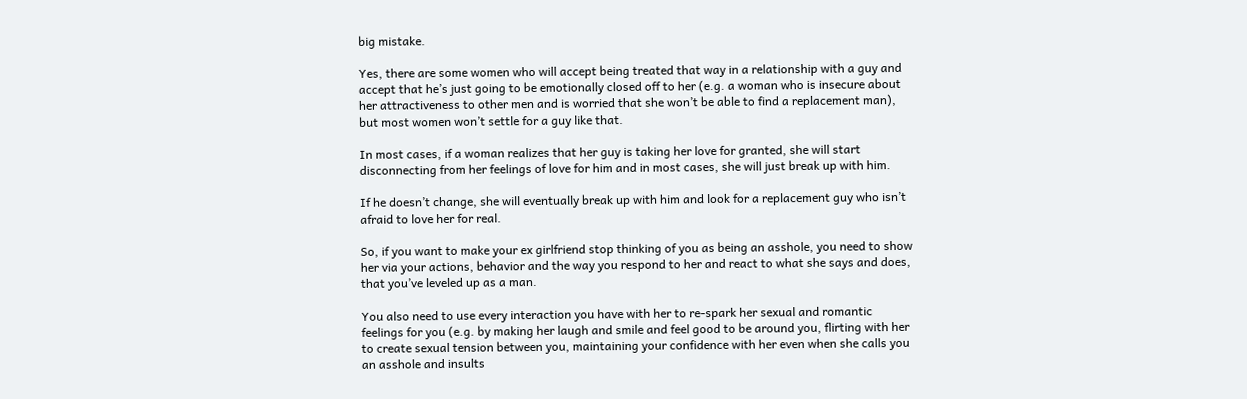big mistake.

Yes, there are some women who will accept being treated that way in a relationship with a guy and accept that he’s just going to be emotionally closed off to her (e.g. a woman who is insecure about her attractiveness to other men and is worried that she won’t be able to find a replacement man), but most women won’t settle for a guy like that.

In most cases, if a woman realizes that her guy is taking her love for granted, she will start disconnecting from her feelings of love for him and in most cases, she will just break up with him.

If he doesn’t change, she will eventually break up with him and look for a replacement guy who isn’t afraid to love her for real.

So, if you want to make your ex girlfriend stop thinking of you as being an asshole, you need to show her via your actions, behavior and the way you respond to her and react to what she says and does, that you’ve leveled up as a man.

You also need to use every interaction you have with her to re-spark her sexual and romantic feelings for you (e.g. by making her laugh and smile and feel good to be around you, flirting with her to create sexual tension between you, maintaining your confidence with her even when she calls you an asshole and insults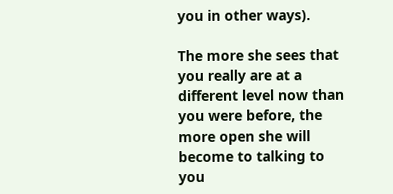you in other ways).

The more she sees that you really are at a different level now than you were before, the more open she will become to talking to you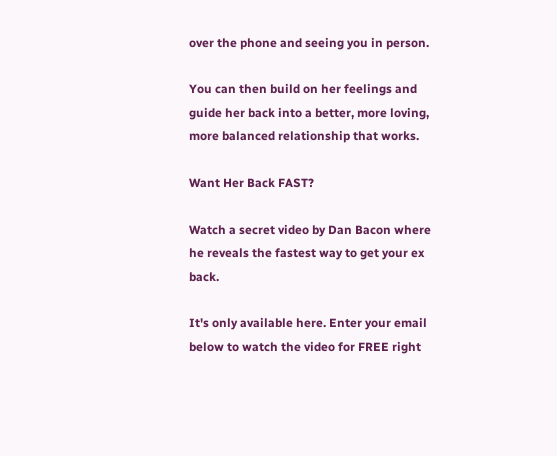over the phone and seeing you in person.

You can then build on her feelings and guide her back into a better, more loving, more balanced relationship that works.

Want Her Back FAST?

Watch a secret video by Dan Bacon where he reveals the fastest way to get your ex back.

It's only available here. Enter your email below to watch the video for FREE right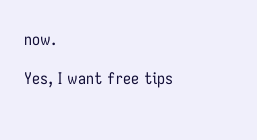now.

Yes, I want free tips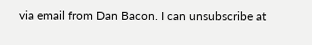via email from Dan Bacon. I can unsubscribe at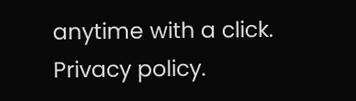anytime with a click. Privacy policy.